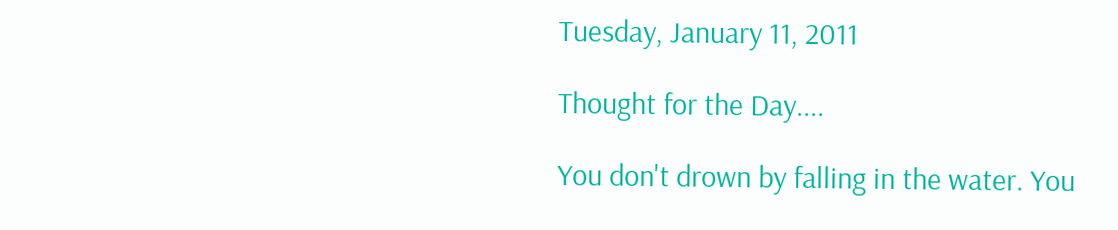Tuesday, January 11, 2011

Thought for the Day....

You don't drown by falling in the water. You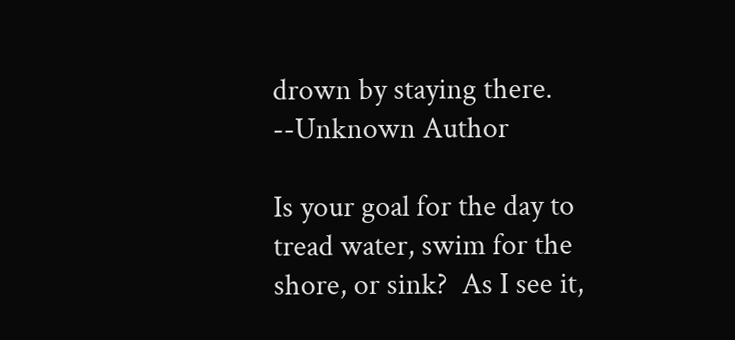drown by staying there. --Unknown Author

Is your goal for the day to tread water, swim for the shore, or sink?  As I see it,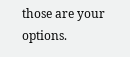those are your options.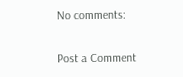No comments:

Post a Comment